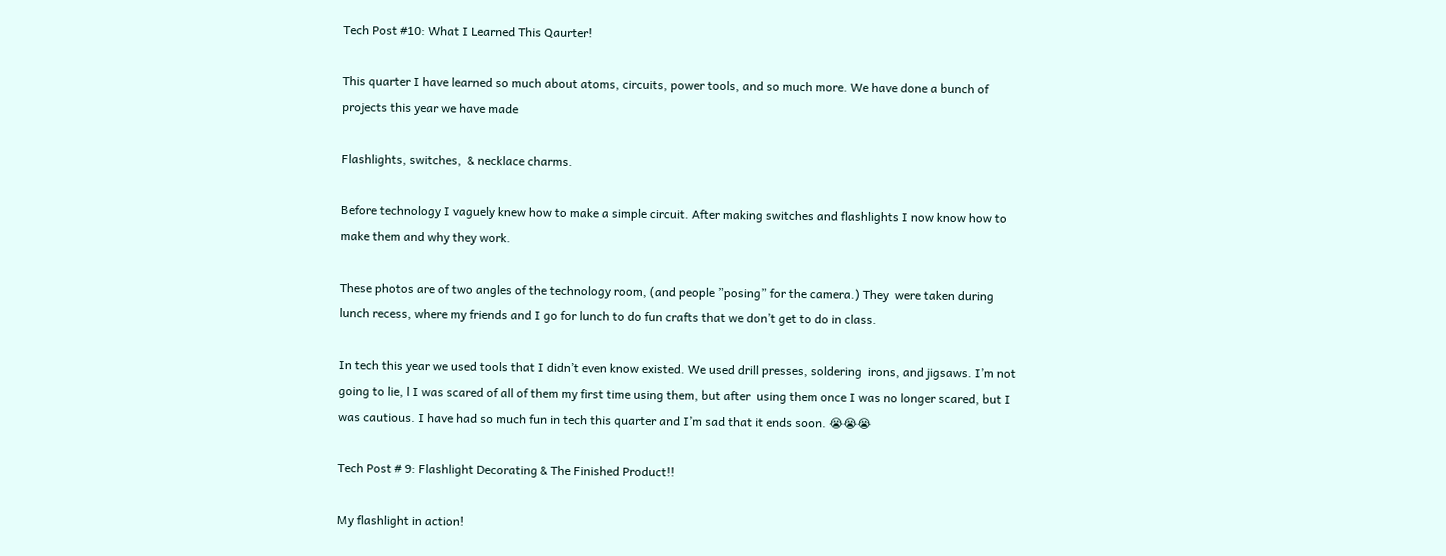Tech Post #10: What I Learned This Qaurter!

This quarter I have learned so much about atoms, circuits, power tools, and so much more. We have done a bunch of projects this year we have made

Flashlights, switches,  & necklace charms.

Before technology I vaguely knew how to make a simple circuit. After making switches and flashlights I now know how to make them and why they work.

These photos are of two angles of the technology room, (and people ”posing” for the camera.) They  were taken during lunch recess, where my friends and I go for lunch to do fun crafts that we don’t get to do in class.

In tech this year we used tools that I didn’t even know existed. We used drill presses, soldering  irons, and jigsaws. I’m not going to lie, l I was scared of all of them my first time using them, but after  using them once I was no longer scared, but I was cautious. I have had so much fun in tech this quarter and I’m sad that it ends soon. 😭😭😭

Tech Post # 9: Flashlight Decorating & The Finished Product!!

My flashlight in action!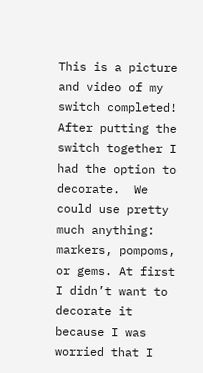This is a picture  and video of my switch completed! After putting the switch together I had the option to decorate.  We could use pretty much anything: markers, pompoms, or gems. At first I didn’t want to decorate it because I was worried that I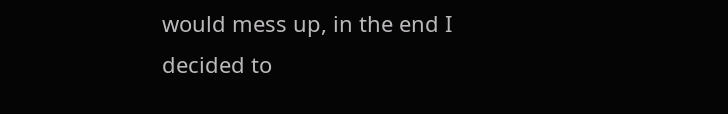would mess up, in the end I decided to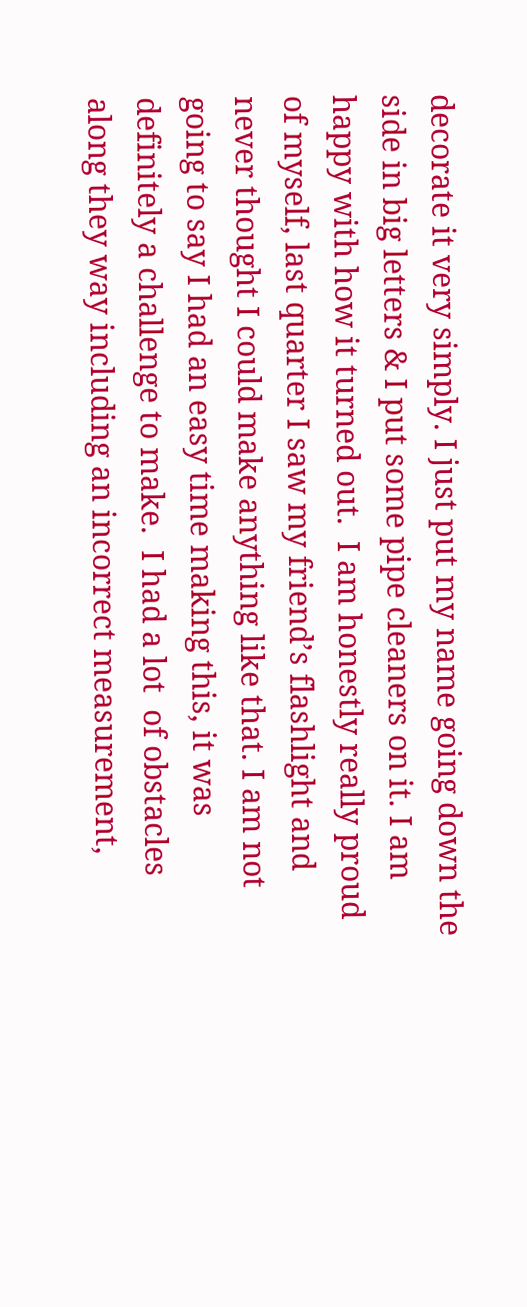decorate it very simply. I just put my name going down the side in big letters & I put some pipe cleaners on it. I am happy with how it turned out.  I am honestly really proud of myself, last quarter I saw my friend’s flashlight and never thought I could make anything like that. I am not going to say I had an easy time making this, it was definitely a challenge to make.  I had a lot  of obstacles along they way including an incorrect measurement,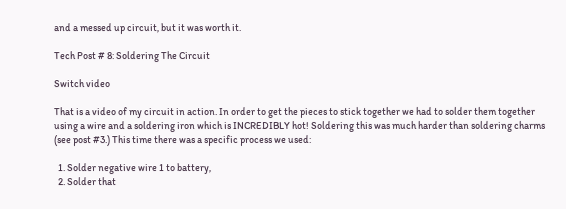and a messed up circuit, but it was worth it.

Tech Post # 8: Soldering The Circuit

Switch video

That is a video of my circuit in action. In order to get the pieces to stick together we had to solder them together using a wire and a soldering iron which is INCREDIBLY hot! Soldering this was much harder than soldering charms (see post #3.) This time there was a specific process we used:

  1. Solder negative wire 1 to battery,
  2. Solder that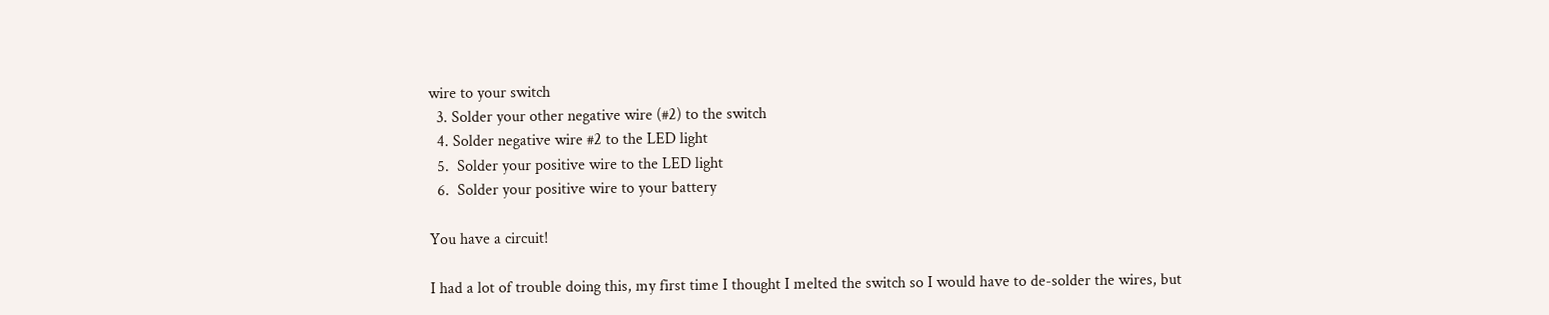wire to your switch
  3. Solder your other negative wire (#2) to the switch
  4. Solder negative wire #2 to the LED light
  5.  Solder your positive wire to the LED light
  6.  Solder your positive wire to your battery

You have a circuit!

I had a lot of trouble doing this, my first time I thought I melted the switch so I would have to de-solder the wires, but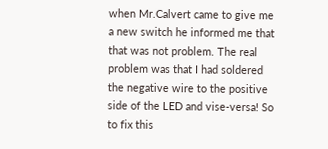when Mr.Calvert came to give me a new switch he informed me that that was not problem. The real problem was that I had soldered the negative wire to the positive side of the LED and vise-versa! So to fix this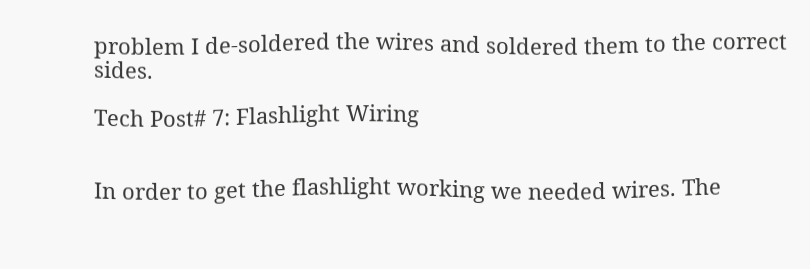problem I de-soldered the wires and soldered them to the correct sides.

Tech Post# 7: Flashlight Wiring


In order to get the flashlight working we needed wires. The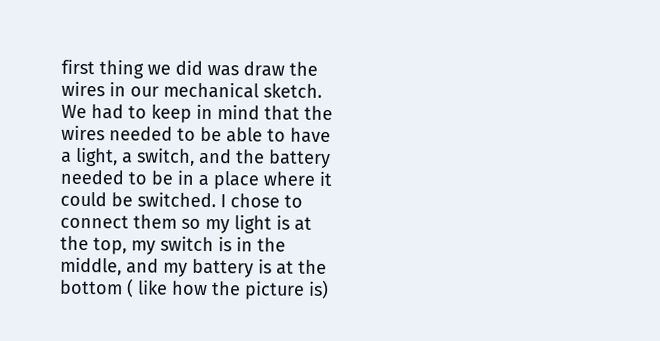first thing we did was draw the wires in our mechanical sketch. We had to keep in mind that the wires needed to be able to have a light, a switch, and the battery needed to be in a place where it could be switched. I chose to connect them so my light is at the top, my switch is in the middle, and my battery is at the bottom ( like how the picture is)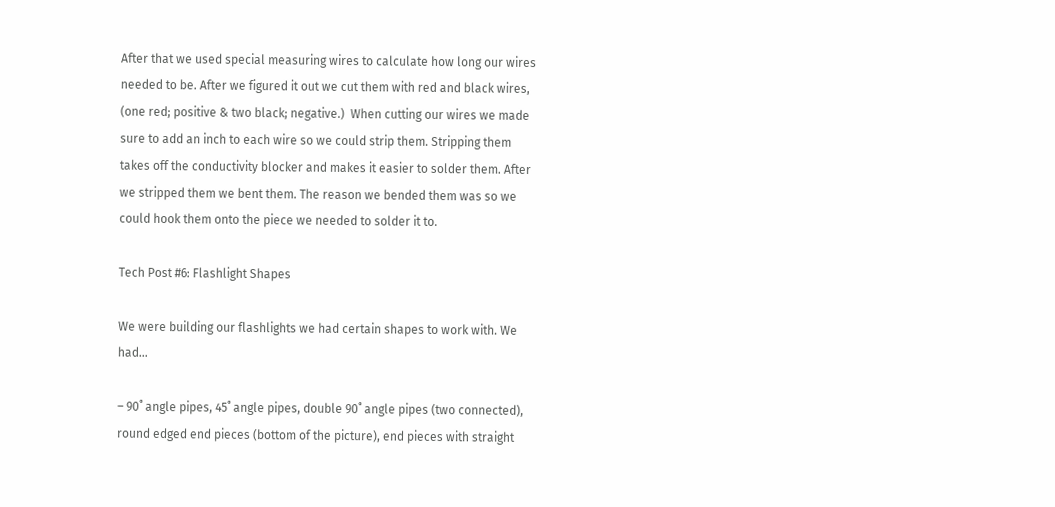After that we used special measuring wires to calculate how long our wires needed to be. After we figured it out we cut them with red and black wires, (one red; positive & two black; negative.)  When cutting our wires we made sure to add an inch to each wire so we could strip them. Stripping them takes off the conductivity blocker and makes it easier to solder them. After we stripped them we bent them. The reason we bended them was so we could hook them onto the piece we needed to solder it to.

Tech Post #6: Flashlight Shapes

We were building our flashlights we had certain shapes to work with. We had…

– 90˚ angle pipes, 45˚ angle pipes, double 90˚ angle pipes (two connected), round edged end pieces (bottom of the picture), end pieces with straight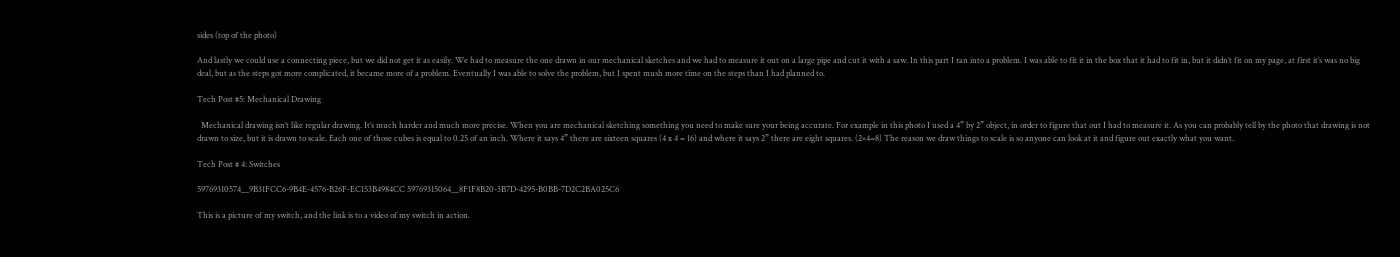sides (top of the photo)

And lastly we could use a connecting piece, but we did not get it as easily. We had to measure the one drawn in our mechanical sketches and we had to measure it out on a large pipe and cut it with a saw. In this part I ran into a problem. I was able to fit it in the box that it had to fit in, but it didn’t fit on my page, at first it’s was no big deal, but as the steps got more complicated, it became more of a problem. Eventually I was able to solve the problem, but I spent mush more time on the steps than I had planned to.

Tech Post #5: Mechanical Drawing

  Mechanical drawing isn’t like regular drawing. It’s much harder and much more precise. When you are mechanical sketching something you need to make sure your being accurate. For example in this photo I used a 4” by 2” object, in order to figure that out I had to measure it. As you can probably tell by the photo that drawing is not drawn to size, but it is drawn to scale. Each one of those cubes is equal to 0.25 of an inch. Where it says 4” there are sixteen squares (4 x 4 = 16) and where it says 2” there are eight squares. (2×4=8) The reason we draw things to scale is so anyone can look at it and figure out exactly what you want.

Tech Post # 4: Switches

59769310574__9B31FCC6-9B4E-4576-B26F-EC153B4984CC 59769315064__8F1F8B20-3B7D-4295-B0BB-7D2C2BA025C6

This is a picture of my switch, and the link is to a video of my switch in action.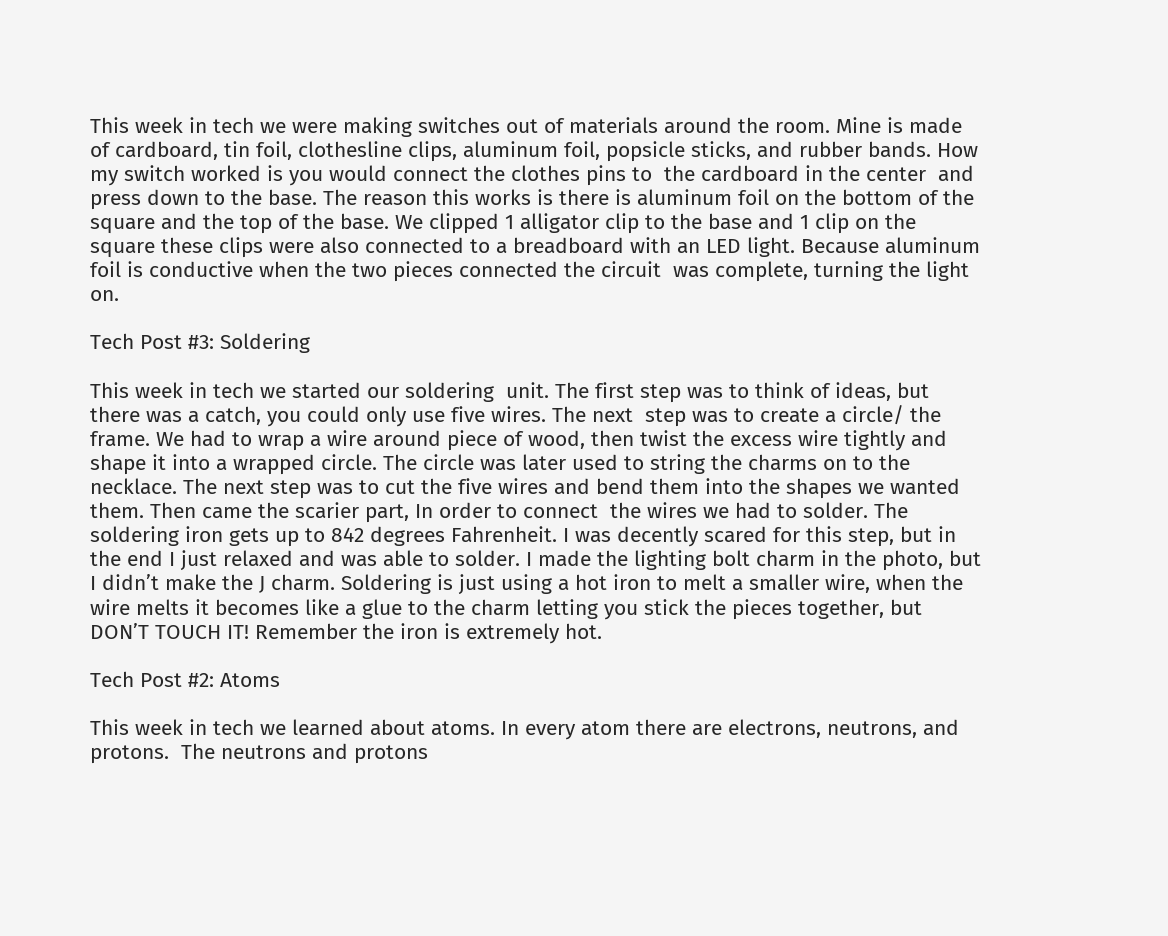This week in tech we were making switches out of materials around the room. Mine is made of cardboard, tin foil, clothesline clips, aluminum foil, popsicle sticks, and rubber bands. How my switch worked is you would connect the clothes pins to  the cardboard in the center  and press down to the base. The reason this works is there is aluminum foil on the bottom of the square and the top of the base. We clipped 1 alligator clip to the base and 1 clip on the square these clips were also connected to a breadboard with an LED light. Because aluminum foil is conductive when the two pieces connected the circuit  was complete, turning the light on.

Tech Post #3: Soldering

This week in tech we started our soldering  unit. The first step was to think of ideas, but there was a catch, you could only use five wires. The next  step was to create a circle/ the frame. We had to wrap a wire around piece of wood, then twist the excess wire tightly and shape it into a wrapped circle. The circle was later used to string the charms on to the necklace. The next step was to cut the five wires and bend them into the shapes we wanted them. Then came the scarier part, In order to connect  the wires we had to solder. The soldering iron gets up to 842 degrees Fahrenheit. I was decently scared for this step, but in the end I just relaxed and was able to solder. I made the lighting bolt charm in the photo, but I didn’t make the J charm. Soldering is just using a hot iron to melt a smaller wire, when the wire melts it becomes like a glue to the charm letting you stick the pieces together, but DON’T TOUCH IT! Remember the iron is extremely hot.

Tech Post #2: Atoms

This week in tech we learned about atoms. In every atom there are electrons, neutrons, and protons.  The neutrons and protons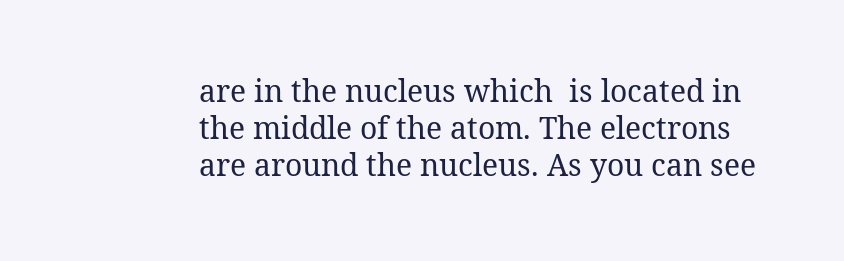are in the nucleus which  is located in the middle of the atom. The electrons are around the nucleus. As you can see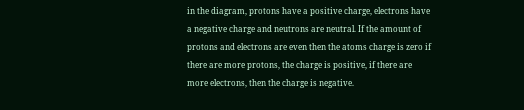in the diagram, protons have a positive charge, electrons have a negative charge and neutrons are neutral. If the amount of protons and electrons are even then the atoms charge is zero if there are more protons, the charge is positive, if there are more electrons, then the charge is negative.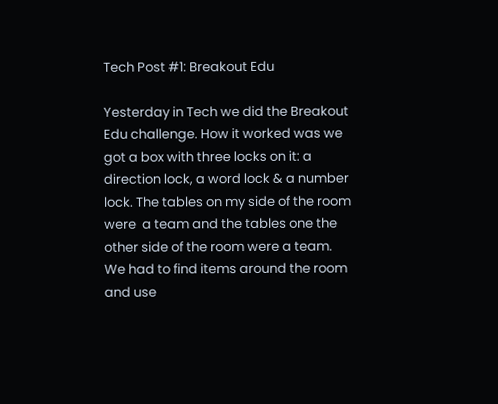Tech Post #1: Breakout Edu

Yesterday in Tech we did the Breakout Edu challenge. How it worked was we got a box with three locks on it: a direction lock, a word lock & a number lock. The tables on my side of the room were  a team and the tables one the other side of the room were a team. We had to find items around the room and use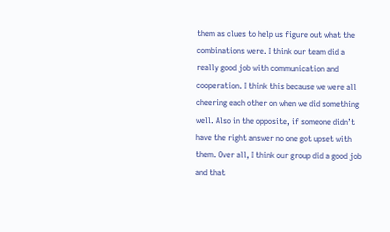them as clues to help us figure out what the combinations were. I think our team did a really good job with communication and cooperation. I think this because we were all cheering each other on when we did something  well. Also in the opposite, if someone didn’t have the right answer no one got upset with them. Over all, I think our group did a good job and that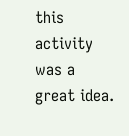this activity was a great idea.